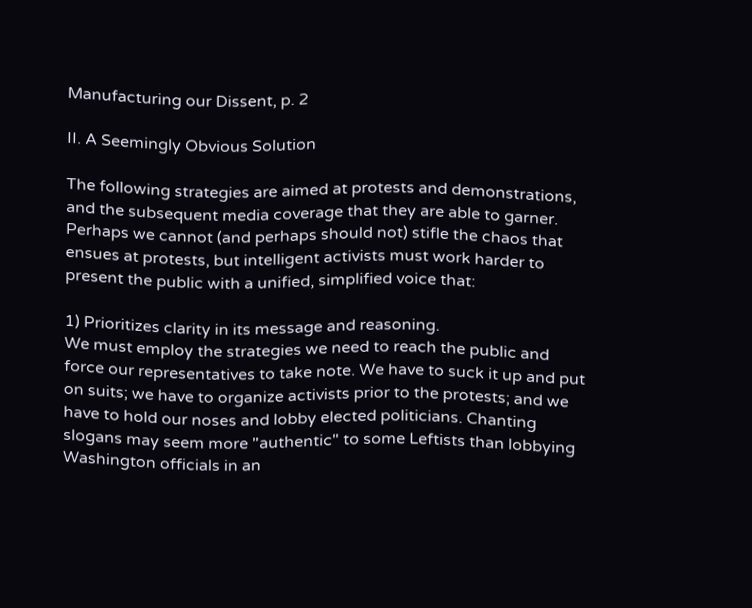Manufacturing our Dissent, p. 2

II. A Seemingly Obvious Solution

The following strategies are aimed at protests and demonstrations, and the subsequent media coverage that they are able to garner. Perhaps we cannot (and perhaps should not) stifle the chaos that ensues at protests, but intelligent activists must work harder to present the public with a unified, simplified voice that:

1) Prioritizes clarity in its message and reasoning.
We must employ the strategies we need to reach the public and force our representatives to take note. We have to suck it up and put on suits; we have to organize activists prior to the protests; and we have to hold our noses and lobby elected politicians. Chanting slogans may seem more "authentic" to some Leftists than lobbying Washington officials in an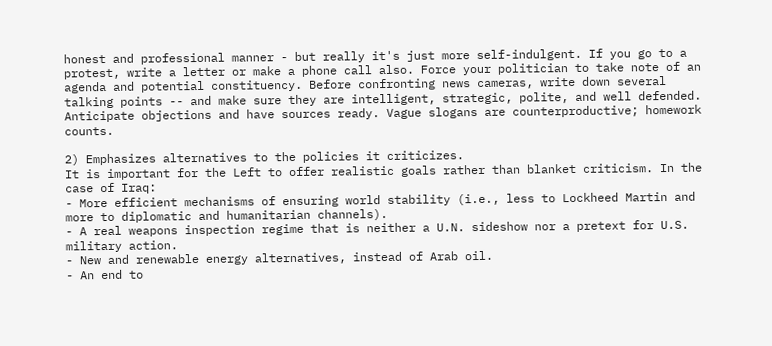honest and professional manner - but really it's just more self-indulgent. If you go to a protest, write a letter or make a phone call also. Force your politician to take note of an agenda and potential constituency. Before confronting news cameras, write down several talking points -- and make sure they are intelligent, strategic, polite, and well defended. Anticipate objections and have sources ready. Vague slogans are counterproductive; homework counts.

2) Emphasizes alternatives to the policies it criticizes.
It is important for the Left to offer realistic goals rather than blanket criticism. In the case of Iraq:
- More efficient mechanisms of ensuring world stability (i.e., less to Lockheed Martin and more to diplomatic and humanitarian channels).
- A real weapons inspection regime that is neither a U.N. sideshow nor a pretext for U.S. military action.
- New and renewable energy alternatives, instead of Arab oil.
- An end to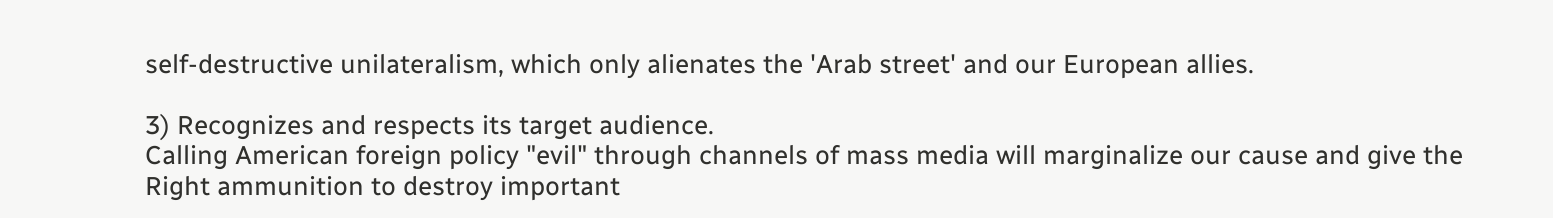self-destructive unilateralism, which only alienates the 'Arab street' and our European allies.

3) Recognizes and respects its target audience.
Calling American foreign policy "evil" through channels of mass media will marginalize our cause and give the Right ammunition to destroy important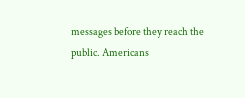messages before they reach the public. Americans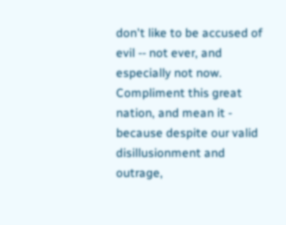don't like to be accused of evil -- not ever, and especially not now. Compliment this great nation, and mean it - because despite our valid disillusionment and outrage,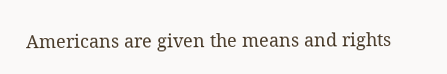Americans are given the means and rights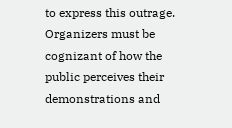to express this outrage. Organizers must be cognizant of how the public perceives their demonstrations and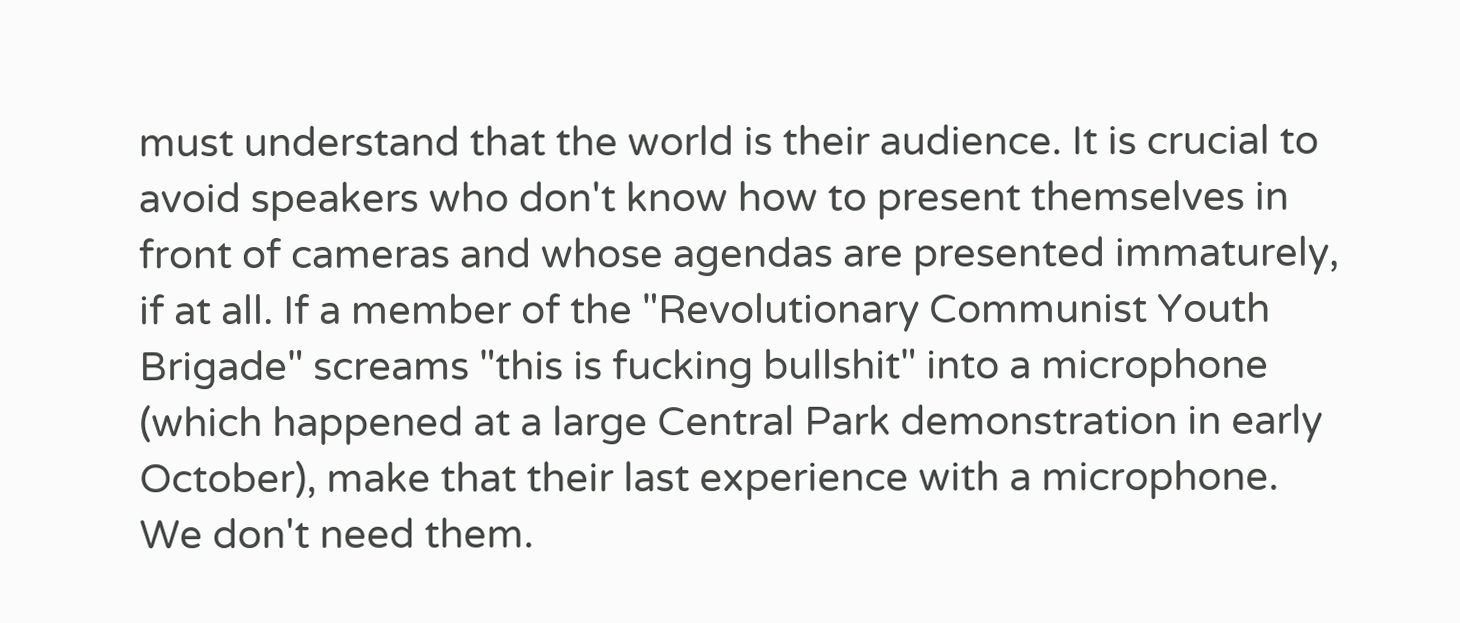must understand that the world is their audience. It is crucial to avoid speakers who don't know how to present themselves in front of cameras and whose agendas are presented immaturely, if at all. If a member of the "Revolutionary Communist Youth Brigade" screams "this is fucking bullshit" into a microphone (which happened at a large Central Park demonstration in early October), make that their last experience with a microphone. We don't need them.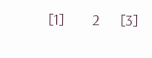[1]       2     [3]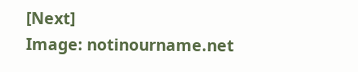[Next]
Image: notinourname.net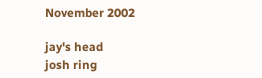November 2002

jay's head
josh ring